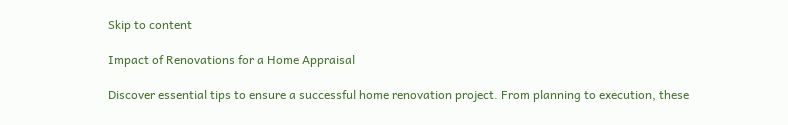Skip to content

Impact of Renovations for a Home Appraisal

Discover essential tips to ensure a successful home renovation project. From planning to execution, these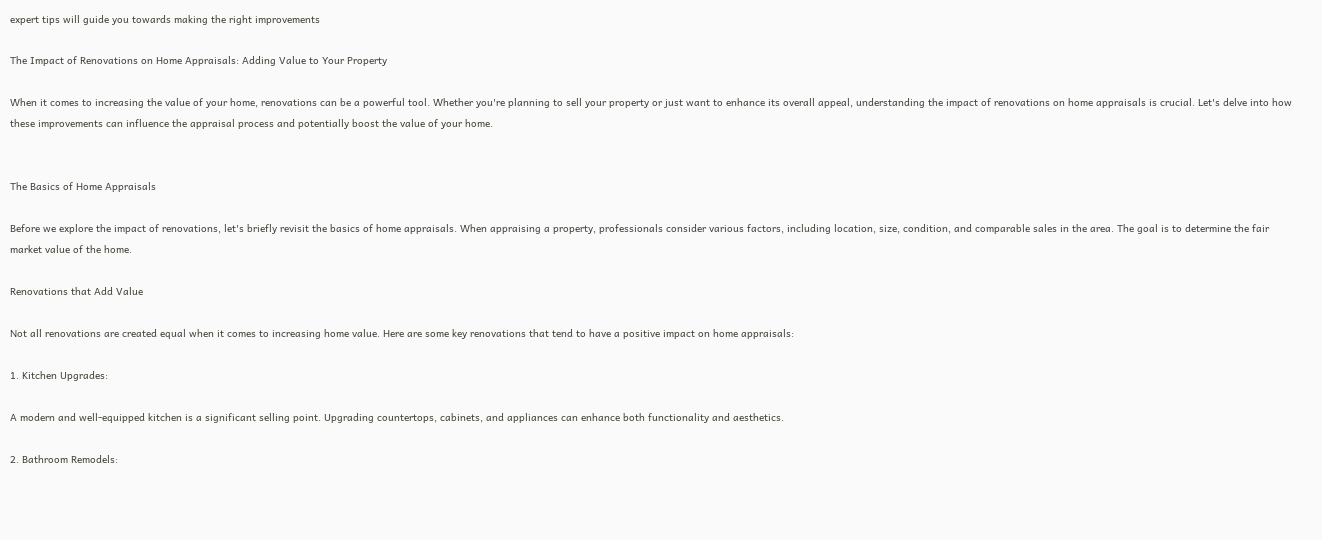expert tips will guide you towards making the right improvements

The Impact of Renovations on Home Appraisals: Adding Value to Your Property

When it comes to increasing the value of your home, renovations can be a powerful tool. Whether you're planning to sell your property or just want to enhance its overall appeal, understanding the impact of renovations on home appraisals is crucial. Let's delve into how these improvements can influence the appraisal process and potentially boost the value of your home.


The Basics of Home Appraisals

Before we explore the impact of renovations, let's briefly revisit the basics of home appraisals. When appraising a property, professionals consider various factors, including location, size, condition, and comparable sales in the area. The goal is to determine the fair market value of the home.

Renovations that Add Value

Not all renovations are created equal when it comes to increasing home value. Here are some key renovations that tend to have a positive impact on home appraisals:

1. Kitchen Upgrades:

A modern and well-equipped kitchen is a significant selling point. Upgrading countertops, cabinets, and appliances can enhance both functionality and aesthetics.

2. Bathroom Remodels: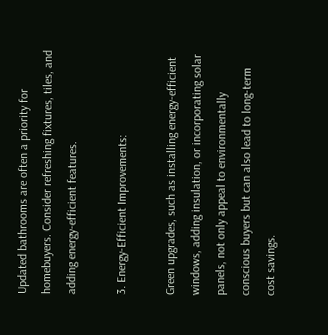Updated bathrooms are often a priority for homebuyers. Consider refreshing fixtures, tiles, and adding energy-efficient features.

3. Energy-Efficient Improvements:

Green upgrades, such as installing energy-efficient windows, adding insulation, or incorporating solar panels, not only appeal to environmentally conscious buyers but can also lead to long-term cost savings.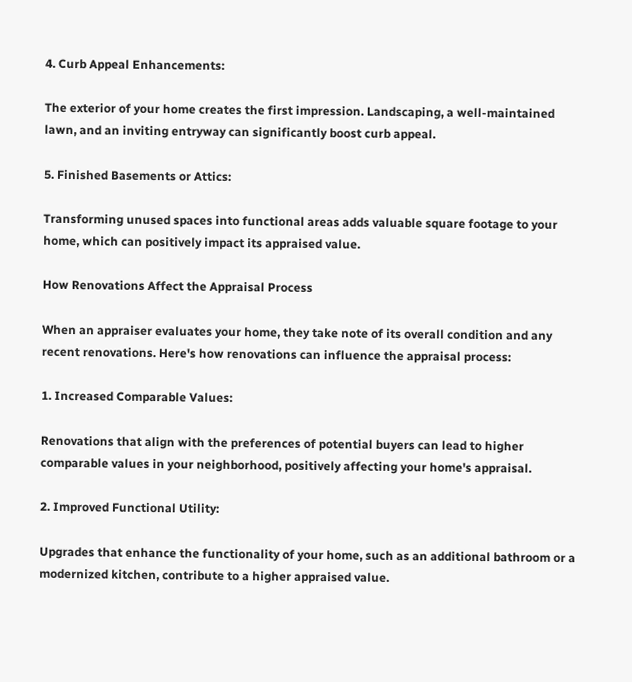4. Curb Appeal Enhancements:

The exterior of your home creates the first impression. Landscaping, a well-maintained lawn, and an inviting entryway can significantly boost curb appeal.

5. Finished Basements or Attics:

Transforming unused spaces into functional areas adds valuable square footage to your home, which can positively impact its appraised value.

How Renovations Affect the Appraisal Process

When an appraiser evaluates your home, they take note of its overall condition and any recent renovations. Here's how renovations can influence the appraisal process:

1. Increased Comparable Values:

Renovations that align with the preferences of potential buyers can lead to higher comparable values in your neighborhood, positively affecting your home's appraisal.

2. Improved Functional Utility:

Upgrades that enhance the functionality of your home, such as an additional bathroom or a modernized kitchen, contribute to a higher appraised value.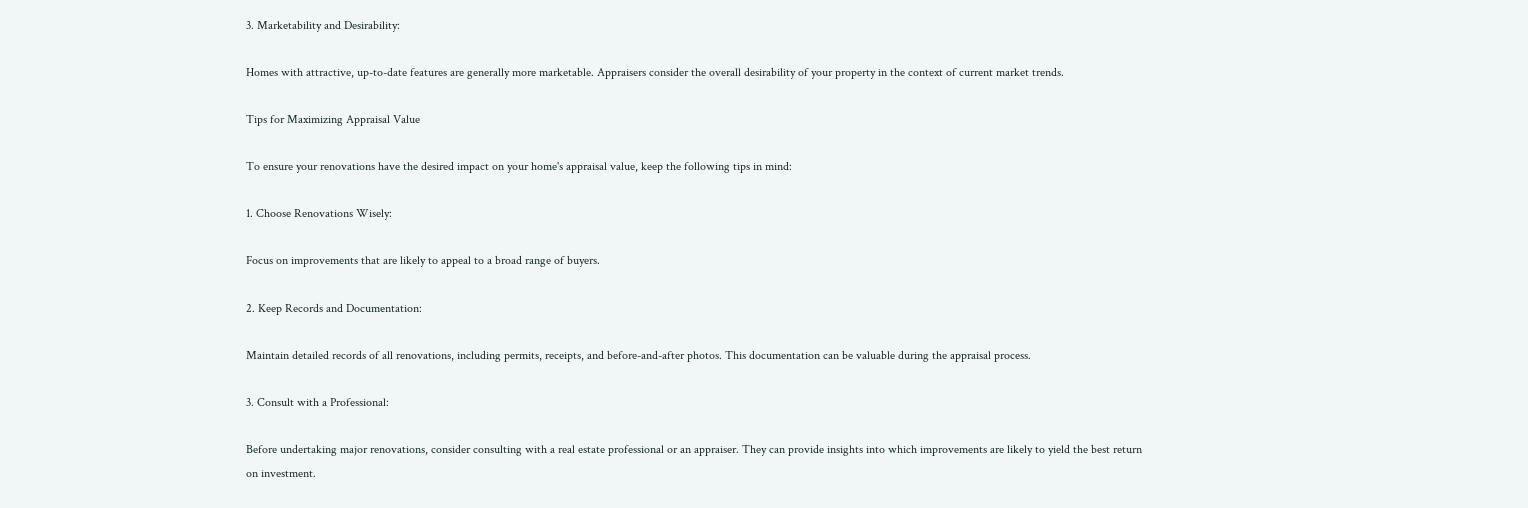3. Marketability and Desirability:

Homes with attractive, up-to-date features are generally more marketable. Appraisers consider the overall desirability of your property in the context of current market trends.

Tips for Maximizing Appraisal Value

To ensure your renovations have the desired impact on your home's appraisal value, keep the following tips in mind:

1. Choose Renovations Wisely:

Focus on improvements that are likely to appeal to a broad range of buyers.

2. Keep Records and Documentation:

Maintain detailed records of all renovations, including permits, receipts, and before-and-after photos. This documentation can be valuable during the appraisal process.

3. Consult with a Professional:

Before undertaking major renovations, consider consulting with a real estate professional or an appraiser. They can provide insights into which improvements are likely to yield the best return on investment.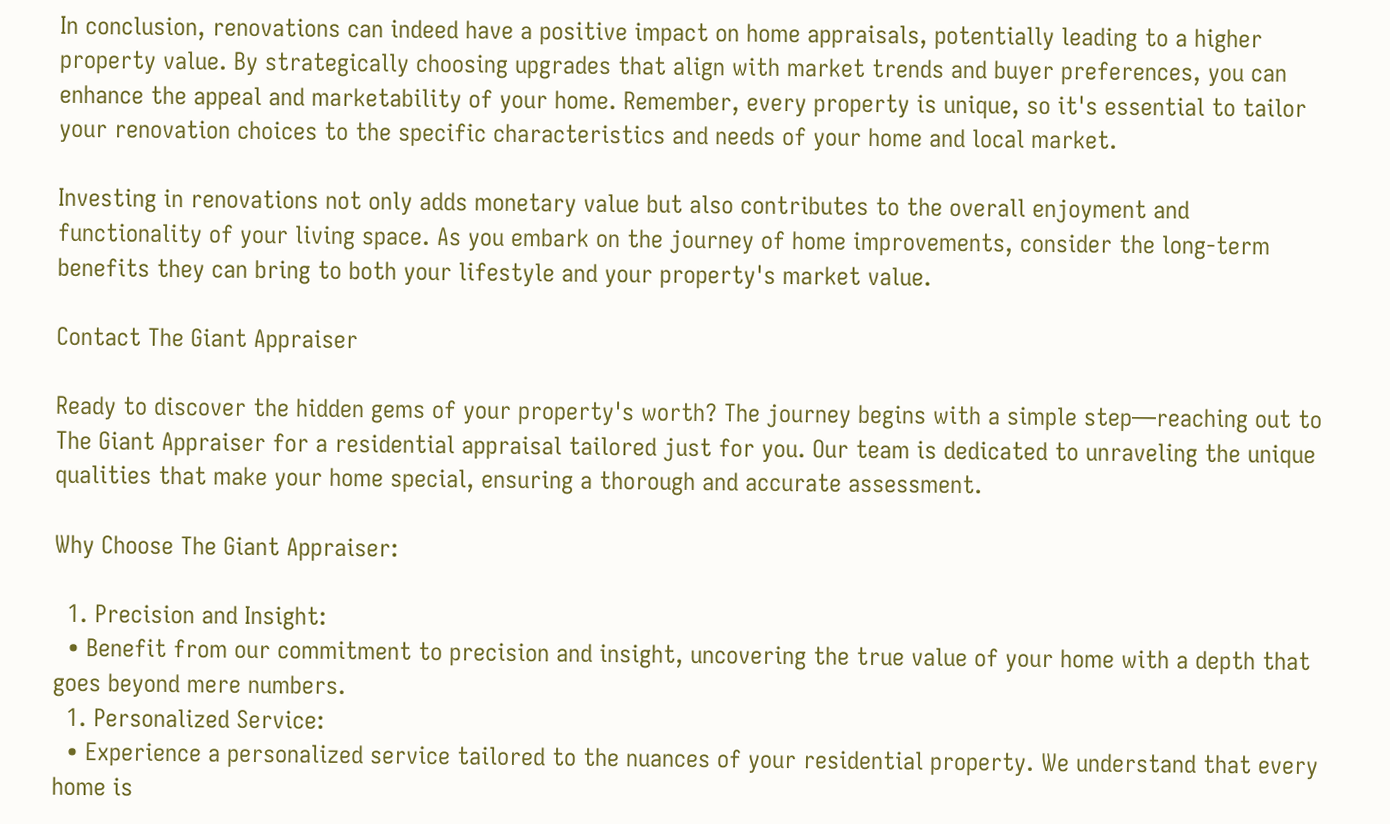In conclusion, renovations can indeed have a positive impact on home appraisals, potentially leading to a higher property value. By strategically choosing upgrades that align with market trends and buyer preferences, you can enhance the appeal and marketability of your home. Remember, every property is unique, so it's essential to tailor your renovation choices to the specific characteristics and needs of your home and local market.

Investing in renovations not only adds monetary value but also contributes to the overall enjoyment and functionality of your living space. As you embark on the journey of home improvements, consider the long-term benefits they can bring to both your lifestyle and your property's market value.

Contact The Giant Appraiser

Ready to discover the hidden gems of your property's worth? The journey begins with a simple step—reaching out to The Giant Appraiser for a residential appraisal tailored just for you. Our team is dedicated to unraveling the unique qualities that make your home special, ensuring a thorough and accurate assessment.

Why Choose The Giant Appraiser:

  1. Precision and Insight:
  • Benefit from our commitment to precision and insight, uncovering the true value of your home with a depth that goes beyond mere numbers.
  1. Personalized Service:
  • Experience a personalized service tailored to the nuances of your residential property. We understand that every home is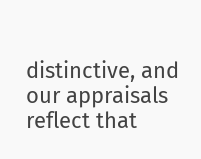distinctive, and our appraisals reflect that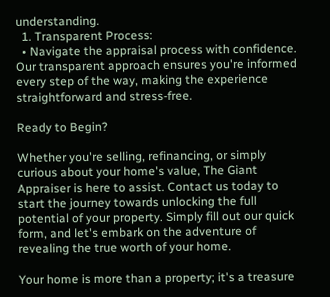understanding.
  1. Transparent Process:
  • Navigate the appraisal process with confidence. Our transparent approach ensures you're informed every step of the way, making the experience straightforward and stress-free.

Ready to Begin?

Whether you're selling, refinancing, or simply curious about your home's value, The Giant Appraiser is here to assist. Contact us today to start the journey towards unlocking the full potential of your property. Simply fill out our quick form, and let's embark on the adventure of revealing the true worth of your home.

Your home is more than a property; it's a treasure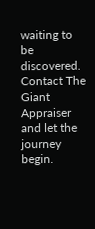waiting to be discovered. Contact The Giant Appraiser and let the journey begin.